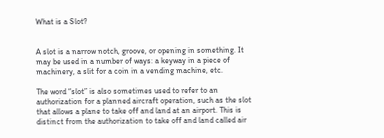What is a Slot?


A slot is a narrow notch, groove, or opening in something. It may be used in a number of ways: a keyway in a piece of machinery, a slit for a coin in a vending machine, etc.

The word “slot” is also sometimes used to refer to an authorization for a planned aircraft operation, such as the slot that allows a plane to take off and land at an airport. This is distinct from the authorization to take off and land called air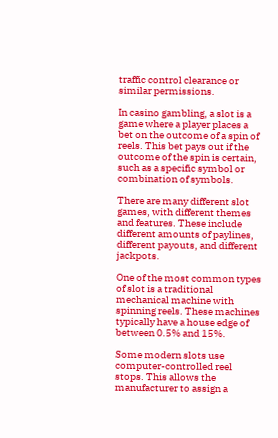traffic control clearance or similar permissions.

In casino gambling, a slot is a game where a player places a bet on the outcome of a spin of reels. This bet pays out if the outcome of the spin is certain, such as a specific symbol or combination of symbols.

There are many different slot games, with different themes and features. These include different amounts of paylines, different payouts, and different jackpots.

One of the most common types of slot is a traditional mechanical machine with spinning reels. These machines typically have a house edge of between 0.5% and 15%.

Some modern slots use computer-controlled reel stops. This allows the manufacturer to assign a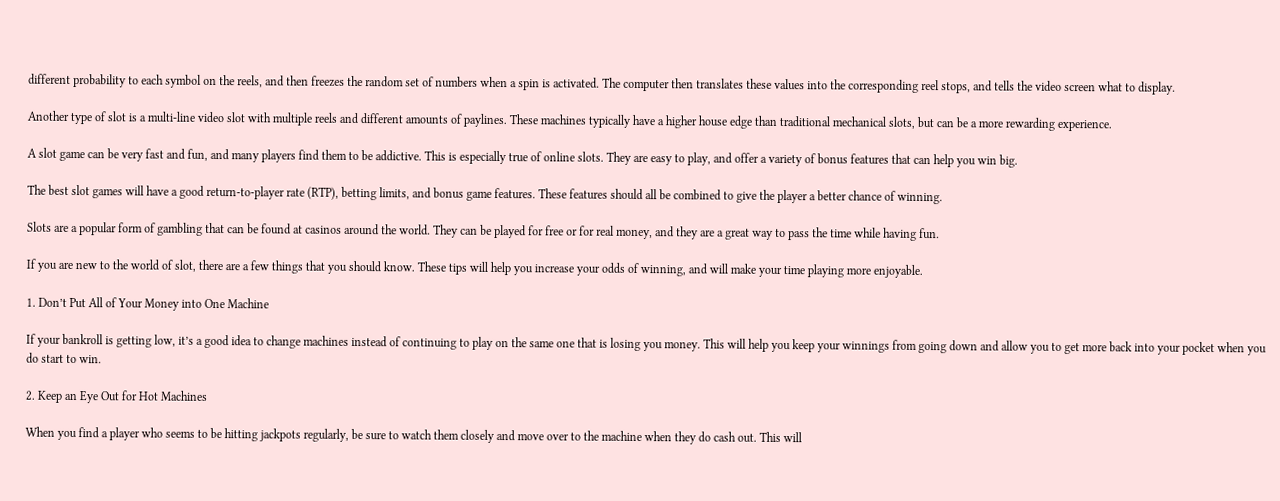different probability to each symbol on the reels, and then freezes the random set of numbers when a spin is activated. The computer then translates these values into the corresponding reel stops, and tells the video screen what to display.

Another type of slot is a multi-line video slot with multiple reels and different amounts of paylines. These machines typically have a higher house edge than traditional mechanical slots, but can be a more rewarding experience.

A slot game can be very fast and fun, and many players find them to be addictive. This is especially true of online slots. They are easy to play, and offer a variety of bonus features that can help you win big.

The best slot games will have a good return-to-player rate (RTP), betting limits, and bonus game features. These features should all be combined to give the player a better chance of winning.

Slots are a popular form of gambling that can be found at casinos around the world. They can be played for free or for real money, and they are a great way to pass the time while having fun.

If you are new to the world of slot, there are a few things that you should know. These tips will help you increase your odds of winning, and will make your time playing more enjoyable.

1. Don’t Put All of Your Money into One Machine

If your bankroll is getting low, it’s a good idea to change machines instead of continuing to play on the same one that is losing you money. This will help you keep your winnings from going down and allow you to get more back into your pocket when you do start to win.

2. Keep an Eye Out for Hot Machines

When you find a player who seems to be hitting jackpots regularly, be sure to watch them closely and move over to the machine when they do cash out. This will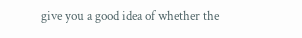give you a good idea of whether the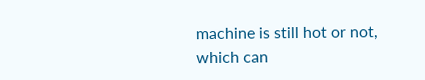machine is still hot or not, which can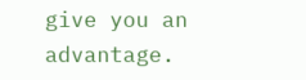give you an advantage.